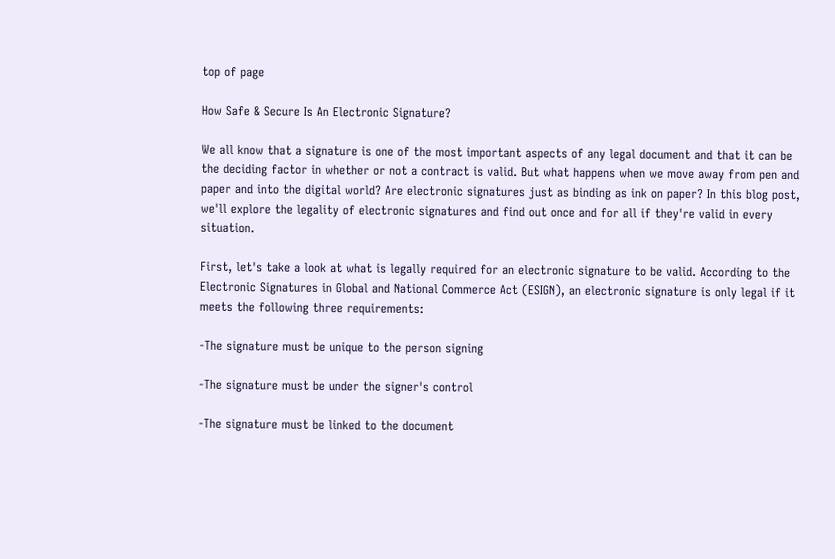top of page

How Safe & Secure Is An Electronic Signature?

We all know that a signature is one of the most important aspects of any legal document and that it can be the deciding factor in whether or not a contract is valid. But what happens when we move away from pen and paper and into the digital world? Are electronic signatures just as binding as ink on paper? In this blog post, we'll explore the legality of electronic signatures and find out once and for all if they're valid in every situation.

First, let's take a look at what is legally required for an electronic signature to be valid. According to the Electronic Signatures in Global and National Commerce Act (ESIGN), an electronic signature is only legal if it meets the following three requirements:

-The signature must be unique to the person signing

-The signature must be under the signer's control

-The signature must be linked to the document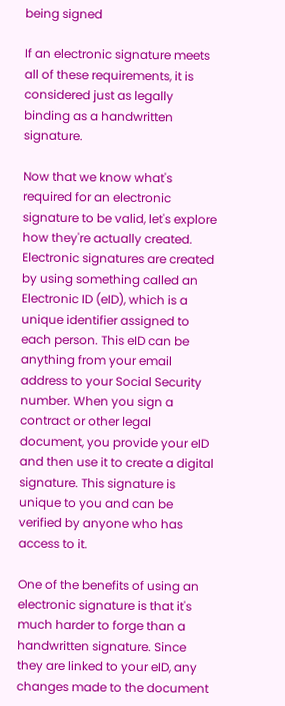being signed

If an electronic signature meets all of these requirements, it is considered just as legally binding as a handwritten signature.

Now that we know what's required for an electronic signature to be valid, let's explore how they're actually created. Electronic signatures are created by using something called an Electronic ID (eID), which is a unique identifier assigned to each person. This eID can be anything from your email address to your Social Security number. When you sign a contract or other legal document, you provide your eID and then use it to create a digital signature. This signature is unique to you and can be verified by anyone who has access to it.

One of the benefits of using an electronic signature is that it's much harder to forge than a handwritten signature. Since they are linked to your eID, any changes made to the document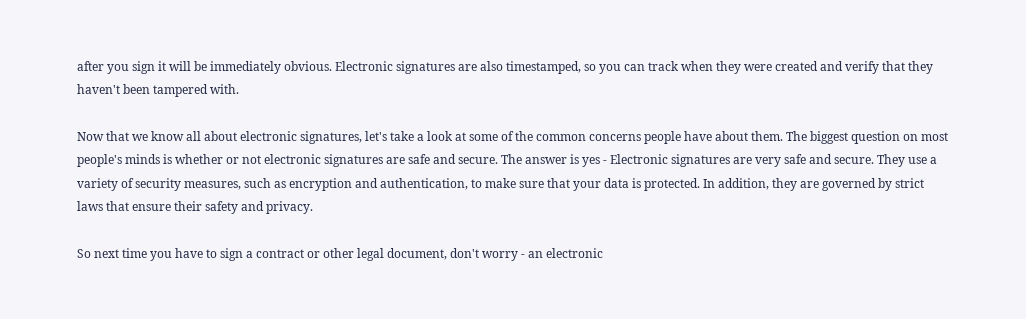after you sign it will be immediately obvious. Electronic signatures are also timestamped, so you can track when they were created and verify that they haven't been tampered with.

Now that we know all about electronic signatures, let's take a look at some of the common concerns people have about them. The biggest question on most people's minds is whether or not electronic signatures are safe and secure. The answer is yes - Electronic signatures are very safe and secure. They use a variety of security measures, such as encryption and authentication, to make sure that your data is protected. In addition, they are governed by strict laws that ensure their safety and privacy.

So next time you have to sign a contract or other legal document, don't worry - an electronic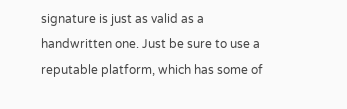signature is just as valid as a handwritten one. Just be sure to use a reputable platform, which has some of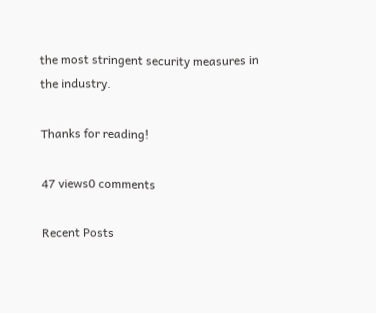the most stringent security measures in the industry.

Thanks for reading!

47 views0 comments

Recent Posts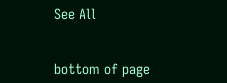See All


bottom of page